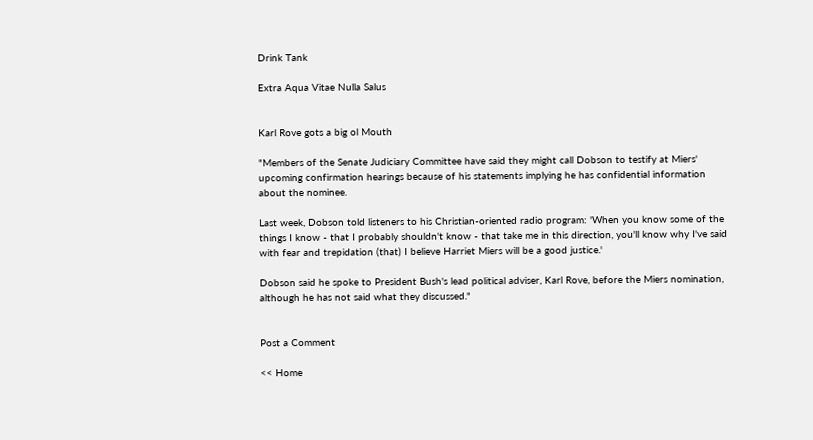Drink Tank

Extra Aqua Vitae Nulla Salus


Karl Rove gots a big ol Mouth

"Members of the Senate Judiciary Committee have said they might call Dobson to testify at Miers' upcoming confirmation hearings because of his statements implying he has confidential information about the nominee.

Last week, Dobson told listeners to his Christian-oriented radio program: 'When you know some of the things I know - that I probably shouldn't know - that take me in this direction, you'll know why I've said with fear and trepidation (that) I believe Harriet Miers will be a good justice.'

Dobson said he spoke to President Bush's lead political adviser, Karl Rove, before the Miers nomination, although he has not said what they discussed."


Post a Comment

<< Home